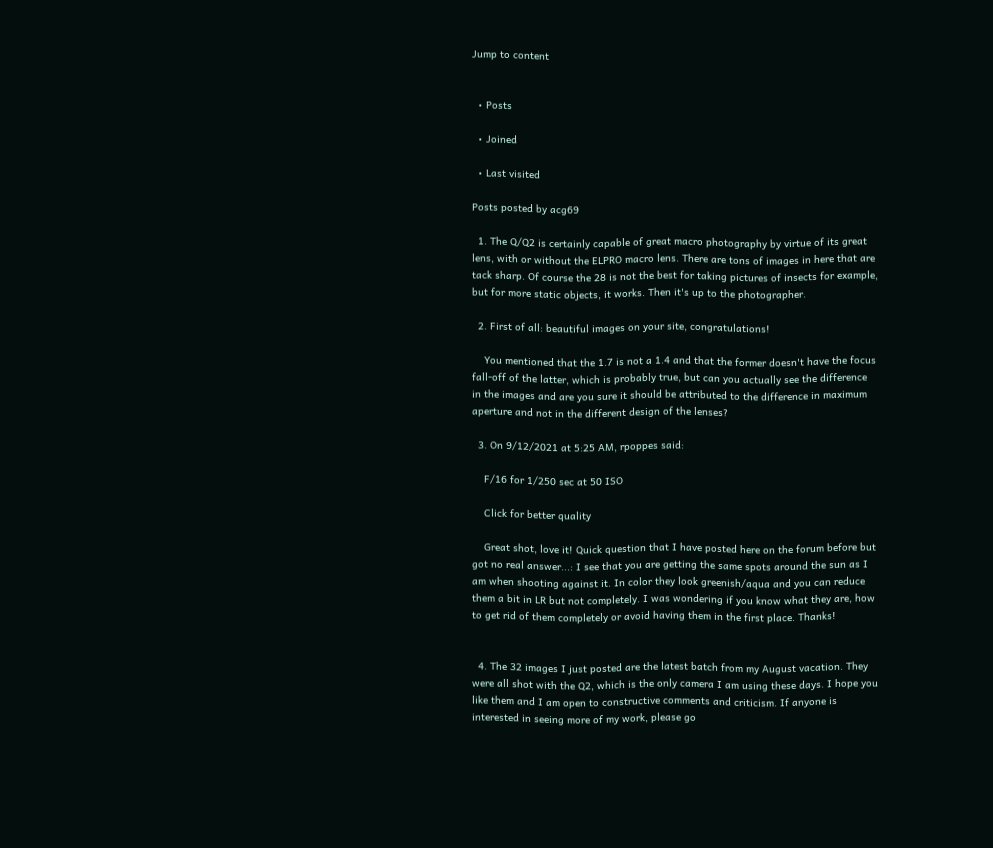Jump to content


  • Posts

  • Joined

  • Last visited

Posts posted by acg69

  1. The Q/Q2 is certainly capable of great macro photography by virtue of its great lens, with or without the ELPRO macro lens. There are tons of images in here that are tack sharp. Of course the 28 is not the best for taking pictures of insects for example, but for more static objects, it works. Then it's up to the photographer.

  2. First of all: beautiful images on your site, congratulations!

    You mentioned that the 1.7 is not a 1.4 and that the former doesn't have the focus fall-off of the latter, which is probably true, but can you actually see the difference in the images and are you sure it should be attributed to the difference in maximum aperture and not in the different design of the lenses?

  3. On 9/12/2021 at 5:25 AM, rpoppes said:

    F/16 for 1/250 sec at 50 ISO

    Click for better quality

    Great shot, love it! Quick question that I have posted here on the forum before but got no real answer...: I see that you are getting the same spots around the sun as I am when shooting against it. In color they look greenish/aqua and you can reduce them a bit in LR but not completely. I was wondering if you know what they are, how to get rid of them completely or avoid having them in the first place. Thanks!


  4. The 32 images I just posted are the latest batch from my August vacation. They were all shot with the Q2, which is the only camera I am using these days. I hope you like them and I am open to constructive comments and criticism. If anyone is interested in seeing more of my work, please go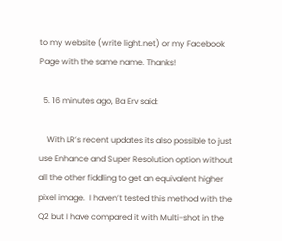to my website (write light.net) or my Facebook Page with the same name. Thanks!

  5. 16 minutes ago, Ba Erv said:

    With LR’s recent updates its also possible to just use Enhance and Super Resolution option without all the other fiddling to get an equivalent higher pixel image.  I haven’t tested this method with the Q2 but I have compared it with Multi-shot in the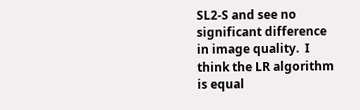SL2-S and see no significant difference in image quality.  I think the LR algorithm is equal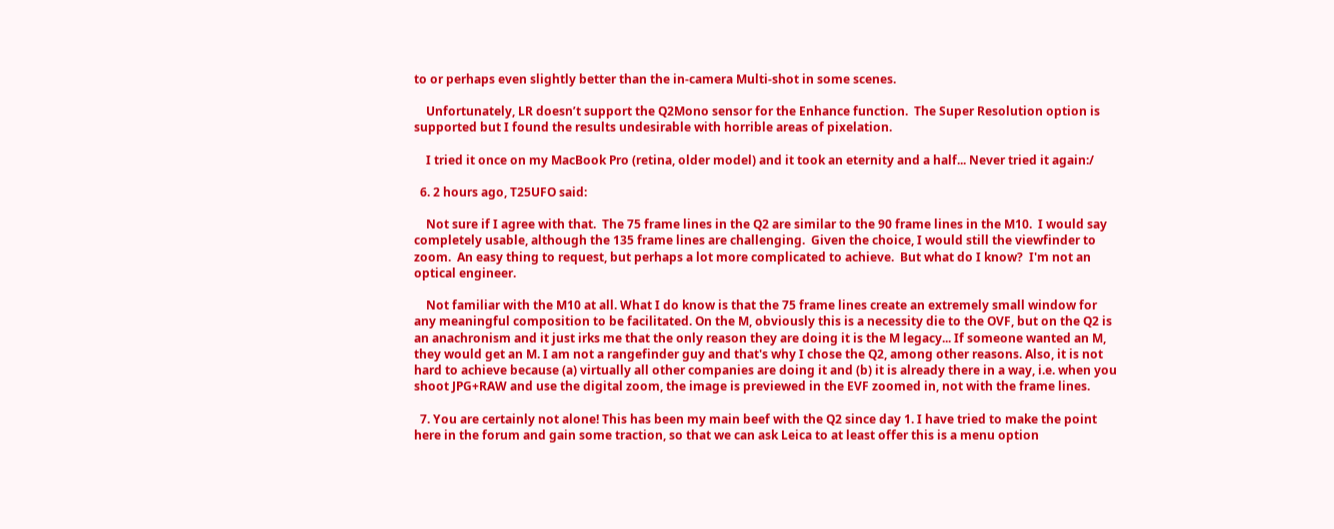to or perhaps even slightly better than the in-camera Multi-shot in some scenes.

    Unfortunately, LR doesn’t support the Q2Mono sensor for the Enhance function.  The Super Resolution option is supported but I found the results undesirable with horrible areas of pixelation.

    I tried it once on my MacBook Pro (retina, older model) and it took an eternity and a half... Never tried it again:/

  6. 2 hours ago, T25UFO said:

    Not sure if I agree with that.  The 75 frame lines in the Q2 are similar to the 90 frame lines in the M10.  I would say completely usable, although the 135 frame lines are challenging.  Given the choice, I would still the viewfinder to zoom.  An easy thing to request, but perhaps a lot more complicated to achieve.  But what do I know?  I'm not an optical engineer.

    Not familiar with the M10 at all. What I do know is that the 75 frame lines create an extremely small window for any meaningful composition to be facilitated. On the M, obviously this is a necessity die to the OVF, but on the Q2 is an anachronism and it just irks me that the only reason they are doing it is the M legacy... If someone wanted an M, they would get an M. I am not a rangefinder guy and that's why I chose the Q2, among other reasons. Also, it is not hard to achieve because (a) virtually all other companies are doing it and (b) it is already there in a way, i.e. when you shoot JPG+RAW and use the digital zoom, the image is previewed in the EVF zoomed in, not with the frame lines.

  7. You are certainly not alone! This has been my main beef with the Q2 since day 1. I have tried to make the point here in the forum and gain some traction, so that we can ask Leica to at least offer this is a menu option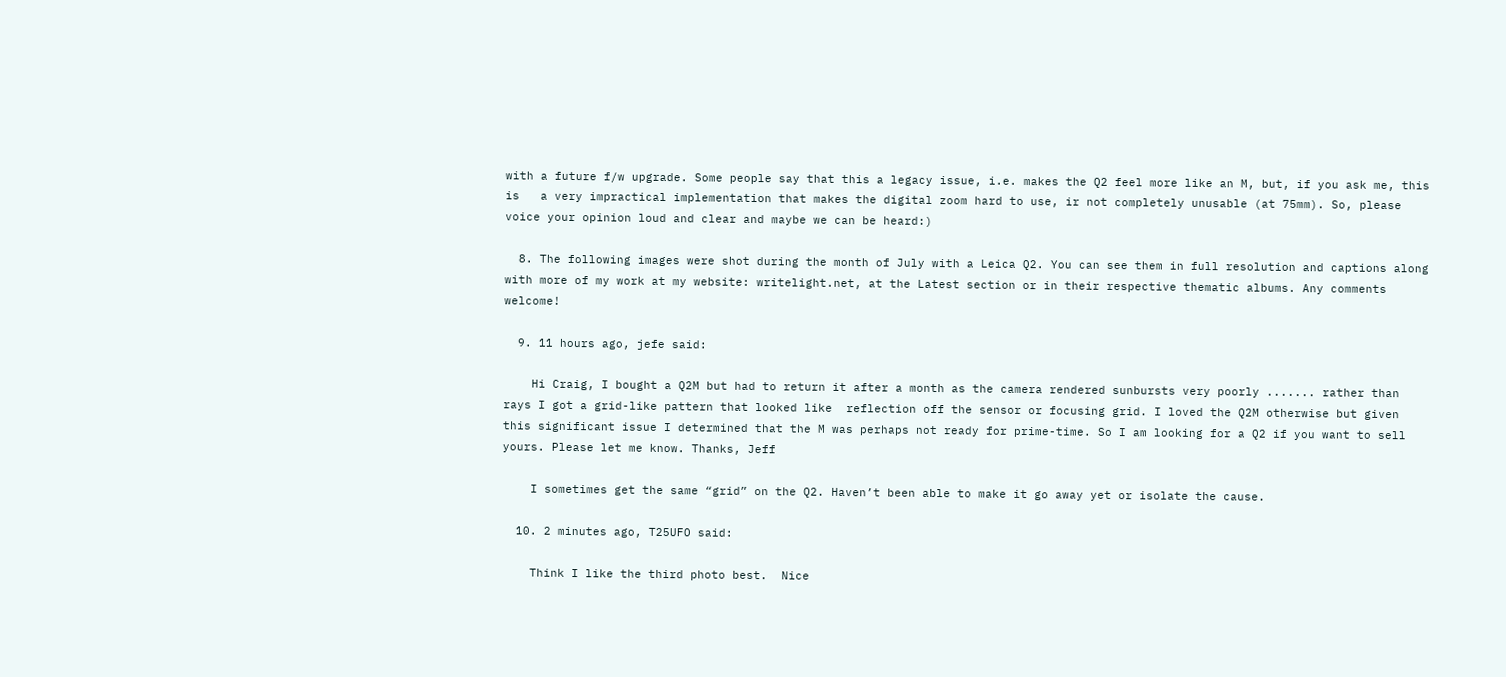with a future f/w upgrade. Some people say that this a legacy issue, i.e. makes the Q2 feel more like an M, but, if you ask me, this is   a very impractical implementation that makes the digital zoom hard to use, ir not completely unusable (at 75mm). So, please voice your opinion loud and clear and maybe we can be heard:)

  8. The following images were shot during the month of July with a Leica Q2. You can see them in full resolution and captions along with more of my work at my website: writelight.net, at the Latest section or in their respective thematic albums. Any comments welcome!

  9. 11 hours ago, jefe said:

    Hi Craig, I bought a Q2M but had to return it after a month as the camera rendered sunbursts very poorly ....... rather than rays I got a grid-like pattern that looked like  reflection off the sensor or focusing grid. I loved the Q2M otherwise but given this significant issue I determined that the M was perhaps not ready for prime-time. So I am looking for a Q2 if you want to sell yours. Please let me know. Thanks, Jeff

    I sometimes get the same “grid” on the Q2. Haven’t been able to make it go away yet or isolate the cause.

  10. 2 minutes ago, T25UFO said:

    Think I like the third photo best.  Nice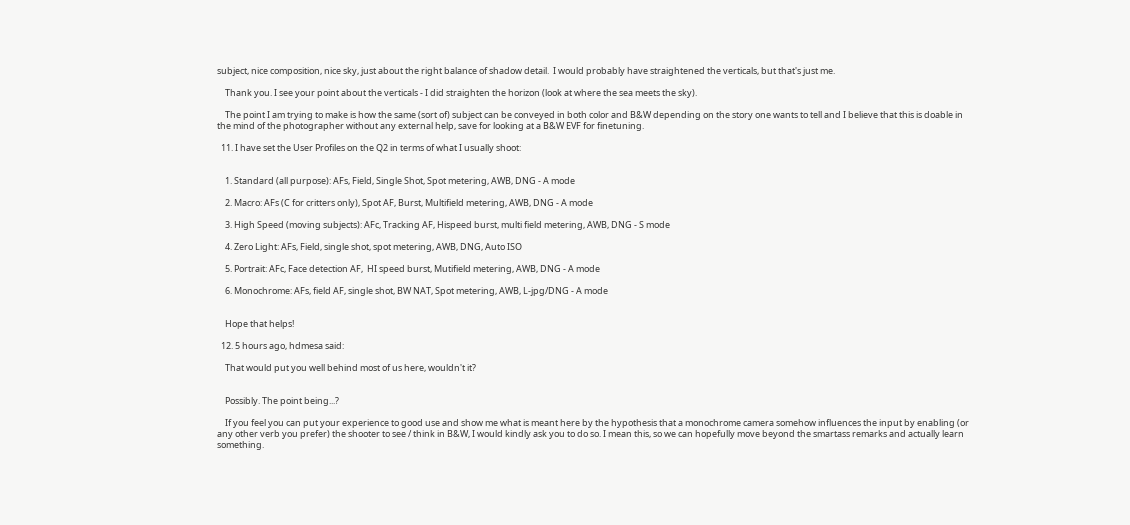subject, nice composition, nice sky, just about the right balance of shadow detail.  I would probably have straightened the verticals, but that's just me.

    Thank you. I see your point about the verticals - I did straighten the horizon (look at where the sea meets the sky).

    The point I am trying to make is how the same (sort of) subject can be conveyed in both color and B&W depending on the story one wants to tell and I believe that this is doable in the mind of the photographer without any external help, save for looking at a B&W EVF for finetuning.

  11. I have set the User Profiles on the Q2 in terms of what I usually shoot:


    1. Standard (all purpose): AFs, Field, Single Shot, Spot metering, AWB, DNG - A mode

    2. Macro: AFs (C for critters only), Spot AF, Burst, Multifield metering, AWB, DNG - A mode

    3. High Speed (moving subjects): AFc, Tracking AF, Hispeed burst, multi field metering, AWB, DNG - S mode

    4. Zero Light: AFs, Field, single shot, spot metering, AWB, DNG, Auto ISO

    5. Portrait: AFc, Face detection AF,  HI speed burst, Mutifield metering, AWB, DNG - A mode

    6. Monochrome: AFs, field AF, single shot, BW NAT, Spot metering, AWB, L-jpg/DNG - A mode


    Hope that helps!

  12. 5 hours ago, hdmesa said:

    That would put you well behind most of us here, wouldn't it?


    Possibly. The point being...?

    If you feel you can put your experience to good use and show me what is meant here by the hypothesis that a monochrome camera somehow influences the input by enabling (or any other verb you prefer) the shooter to see / think in B&W, I would kindly ask you to do so. I mean this, so we can hopefully move beyond the smartass remarks and actually learn something.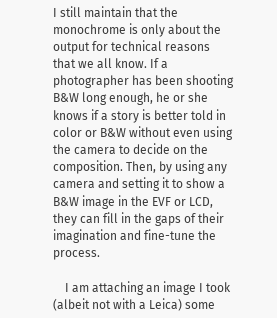I still maintain that the monochrome is only about the output for technical reasons that we all know. If a photographer has been shooting B&W long enough, he or she knows if a story is better told in color or B&W without even using the camera to decide on the composition. Then, by using any camera and setting it to show a B&W image in the EVF or LCD, they can fill in the gaps of their imagination and fine-tune the process.

    I am attaching an image I took (albeit not with a Leica) some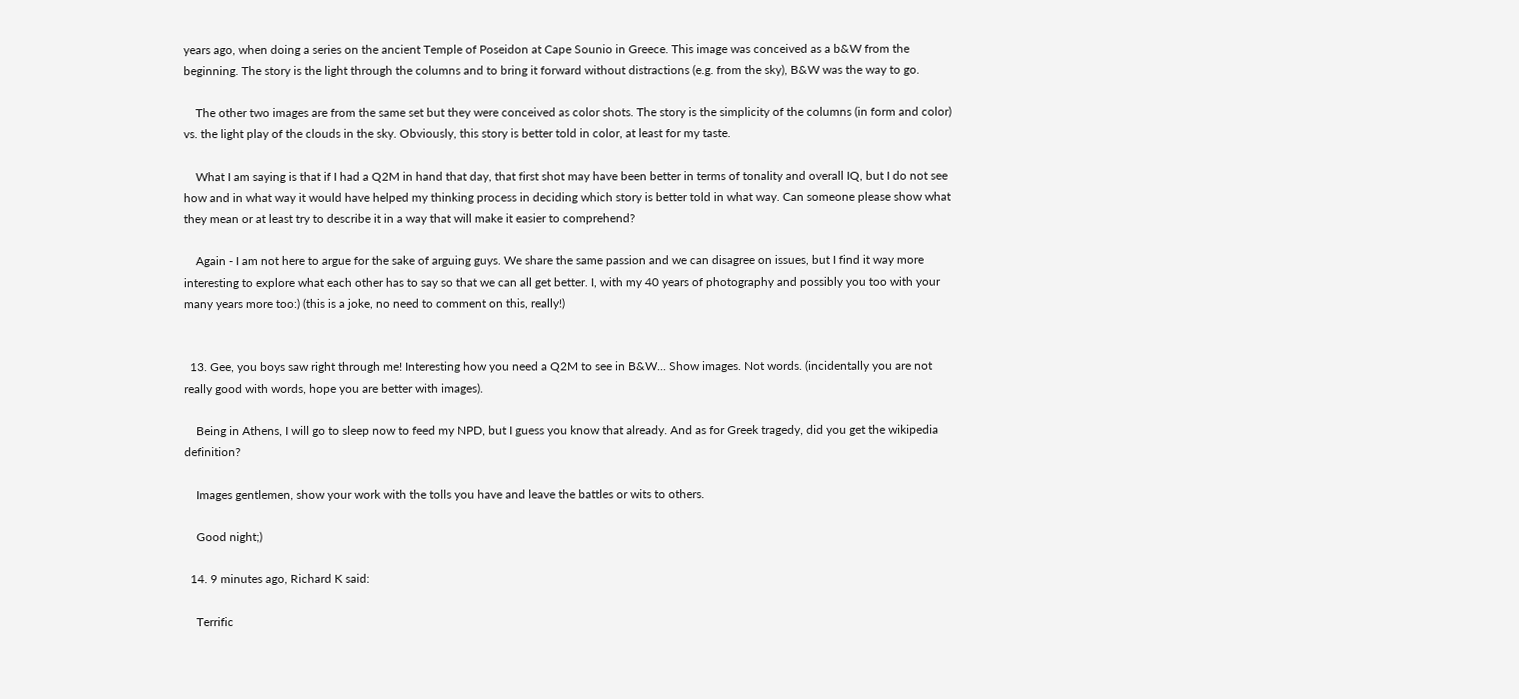years ago, when doing a series on the ancient Temple of Poseidon at Cape Sounio in Greece. This image was conceived as a b&W from the beginning. The story is the light through the columns and to bring it forward without distractions (e.g. from the sky), B&W was the way to go.

    The other two images are from the same set but they were conceived as color shots. The story is the simplicity of the columns (in form and color) vs. the light play of the clouds in the sky. Obviously, this story is better told in color, at least for my taste.

    What I am saying is that if I had a Q2M in hand that day, that first shot may have been better in terms of tonality and overall IQ, but I do not see how and in what way it would have helped my thinking process in deciding which story is better told in what way. Can someone please show what they mean or at least try to describe it in a way that will make it easier to comprehend?

    Again - I am not here to argue for the sake of arguing guys. We share the same passion and we can disagree on issues, but I find it way more interesting to explore what each other has to say so that we can all get better. I, with my 40 years of photography and possibly you too with your many years more too:) (this is a joke, no need to comment on this, really!)


  13. Gee, you boys saw right through me! Interesting how you need a Q2M to see in B&W... Show images. Not words. (incidentally you are not really good with words, hope you are better with images).

    Being in Athens, I will go to sleep now to feed my NPD, but I guess you know that already. And as for Greek tragedy, did you get the wikipedia definition?

    Images gentlemen, show your work with the tolls you have and leave the battles or wits to others.

    Good night;)

  14. 9 minutes ago, Richard K said:

    Terrific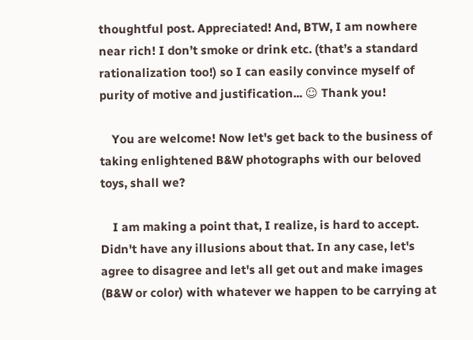thoughtful post. Appreciated! And, BTW, I am nowhere near rich! I don’t smoke or drink etc. (that’s a standard rationalization too!) so I can easily convince myself of purity of motive and justification... ☺ Thank you!

    You are welcome! Now let's get back to the business of taking enlightened B&W photographs with our beloved toys, shall we?

    I am making a point that, I realize, is hard to accept. Didn't have any illusions about that. In any case, let's agree to disagree and let's all get out and make images (B&W or color) with whatever we happen to be carrying at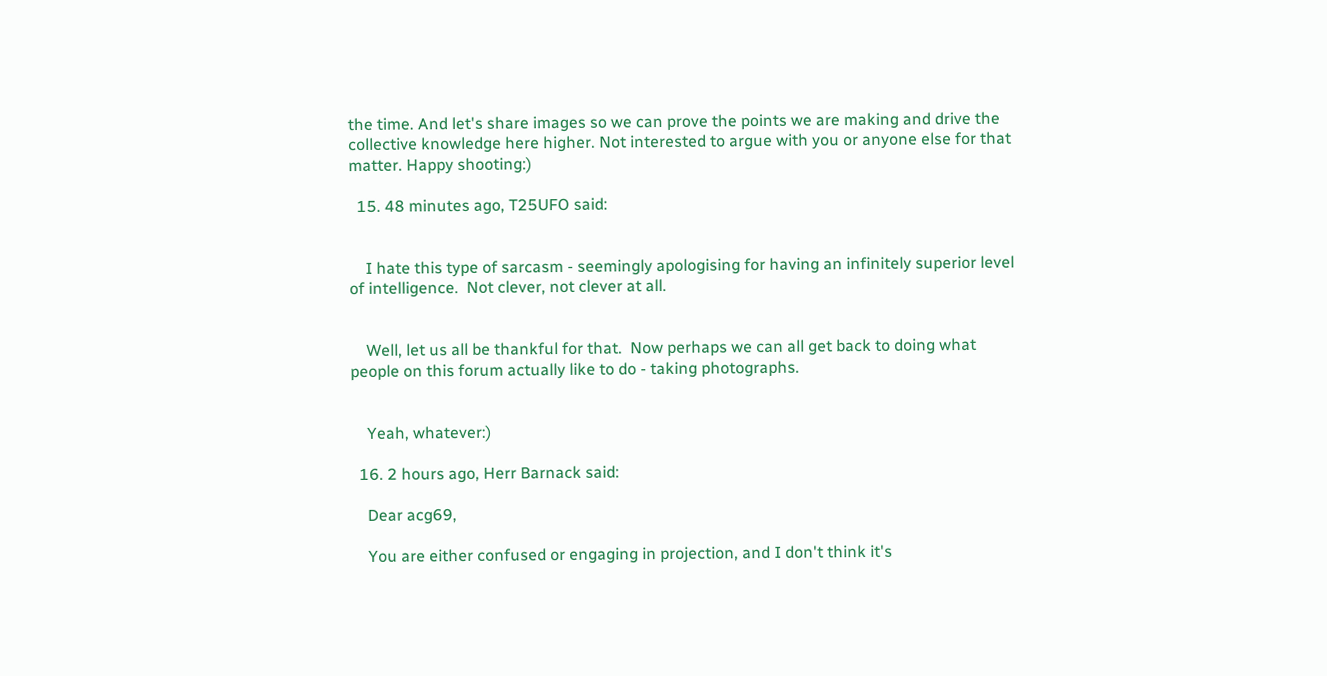the time. And let's share images so we can prove the points we are making and drive the collective knowledge here higher. Not interested to argue with you or anyone else for that matter. Happy shooting:)

  15. 48 minutes ago, T25UFO said:


    I hate this type of sarcasm - seemingly apologising for having an infinitely superior level of intelligence.  Not clever, not clever at all.


    Well, let us all be thankful for that.  Now perhaps we can all get back to doing what people on this forum actually like to do - taking photographs.


    Yeah, whatever:)

  16. 2 hours ago, Herr Barnack said:

    Dear acg69,

    You are either confused or engaging in projection, and I don't think it's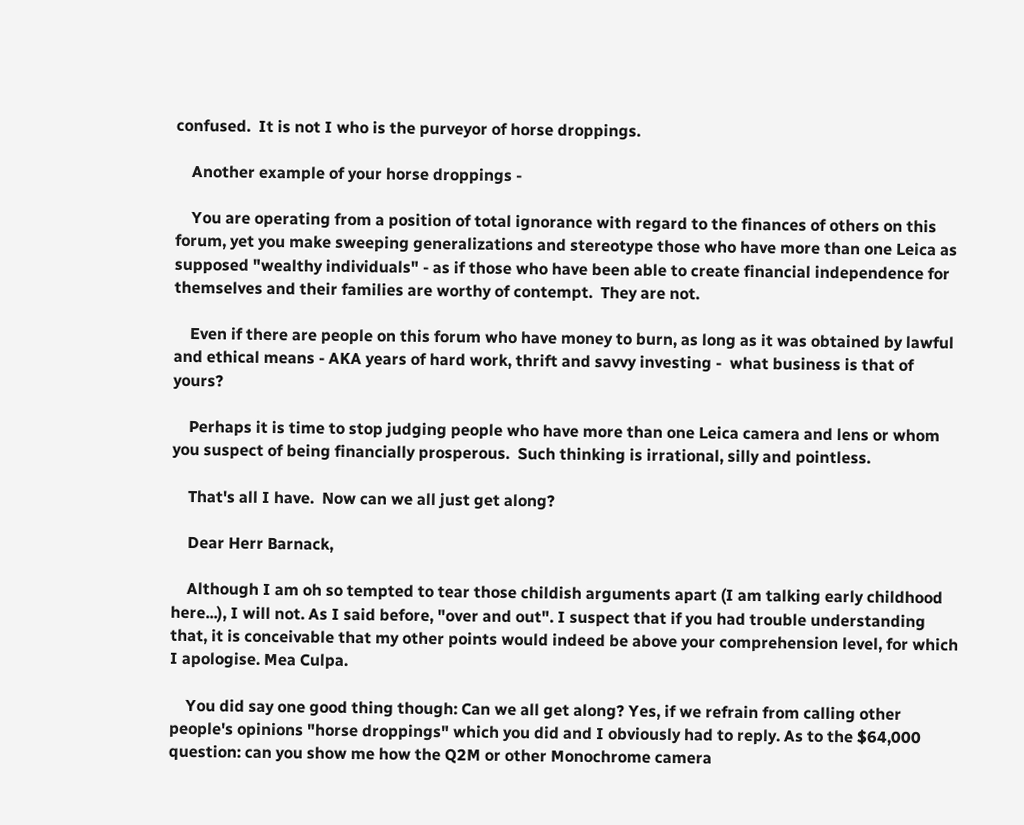confused.  It is not I who is the purveyor of horse droppings.

    Another example of your horse droppings -

    You are operating from a position of total ignorance with regard to the finances of others on this forum, yet you make sweeping generalizations and stereotype those who have more than one Leica as supposed "wealthy individuals" - as if those who have been able to create financial independence for themselves and their families are worthy of contempt.  They are not.

    Even if there are people on this forum who have money to burn, as long as it was obtained by lawful and ethical means - AKA years of hard work, thrift and savvy investing -  what business is that of yours?

    Perhaps it is time to stop judging people who have more than one Leica camera and lens or whom you suspect of being financially prosperous.  Such thinking is irrational, silly and pointless.

    That's all I have.  Now can we all just get along?

    Dear Herr Barnack,

    Although I am oh so tempted to tear those childish arguments apart (I am talking early childhood here...), I will not. As I said before, "over and out". I suspect that if you had trouble understanding that, it is conceivable that my other points would indeed be above your comprehension level, for which I apologise. Mea Culpa.

    You did say one good thing though: Can we all get along? Yes, if we refrain from calling other people's opinions "horse droppings" which you did and I obviously had to reply. As to the $64,000 question: can you show me how the Q2M or other Monochrome camera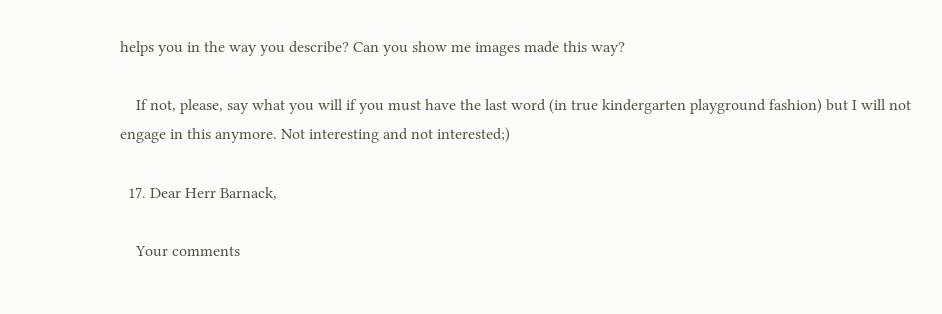helps you in the way you describe? Can you show me images made this way?

    If not, please, say what you will if you must have the last word (in true kindergarten playground fashion) but I will not engage in this anymore. Not interesting and not interested;)

  17. Dear Herr Barnack,

    Your comments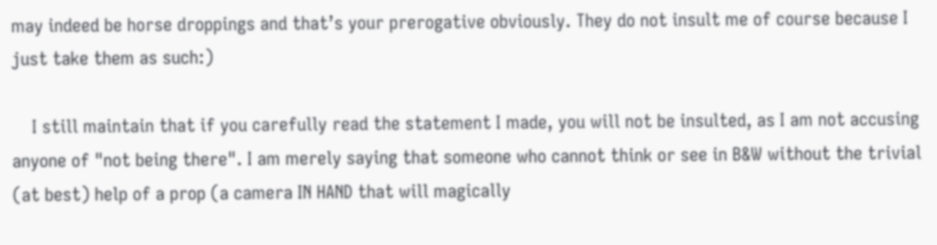may indeed be horse droppings and that’s your prerogative obviously. They do not insult me of course because I just take them as such:)

    I still maintain that if you carefully read the statement I made, you will not be insulted, as I am not accusing anyone of "not being there". I am merely saying that someone who cannot think or see in B&W without the trivial (at best) help of a prop (a camera IN HAND that will magically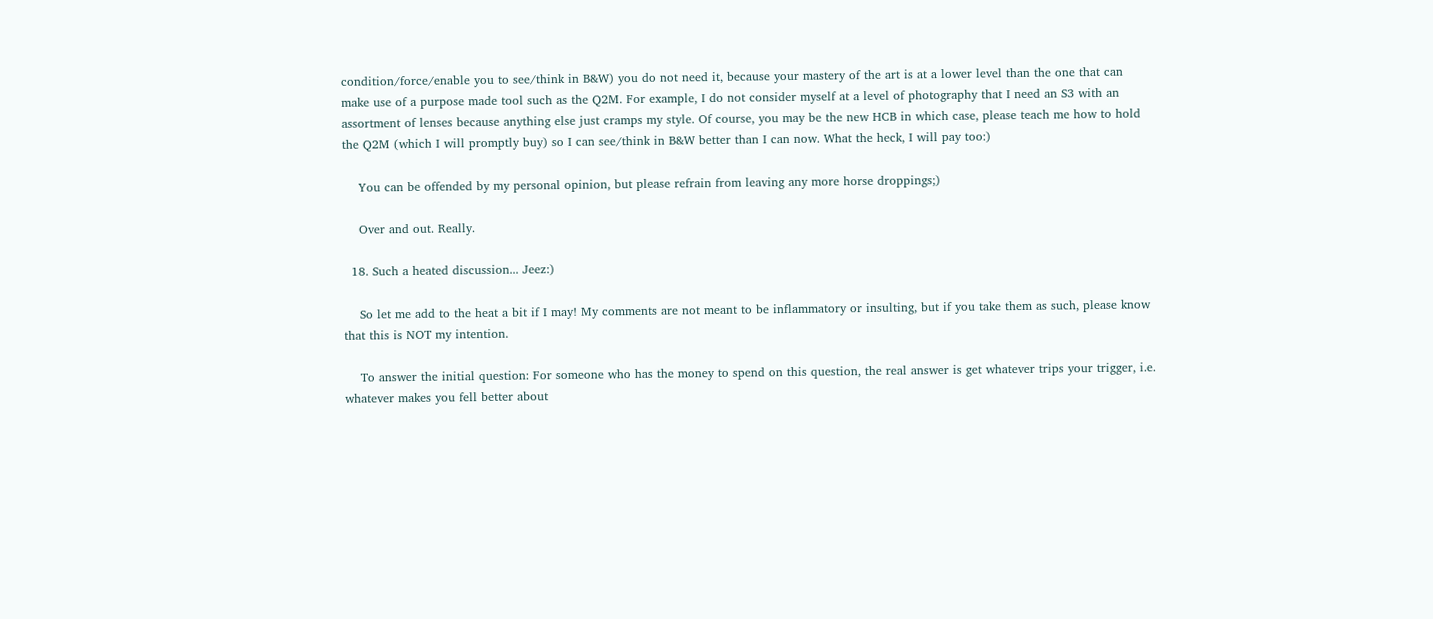condition/force/enable you to see/think in B&W) you do not need it, because your mastery of the art is at a lower level than the one that can make use of a purpose made tool such as the Q2M. For example, I do not consider myself at a level of photography that I need an S3 with an assortment of lenses because anything else just cramps my style. Of course, you may be the new HCB in which case, please teach me how to hold the Q2M (which I will promptly buy) so I can see/think in B&W better than I can now. What the heck, I will pay too:)

    You can be offended by my personal opinion, but please refrain from leaving any more horse droppings;)

    Over and out. Really.

  18. Such a heated discussion... Jeez:)

    So let me add to the heat a bit if I may! My comments are not meant to be inflammatory or insulting, but if you take them as such, please know that this is NOT my intention.

    To answer the initial question: For someone who has the money to spend on this question, the real answer is get whatever trips your trigger, i.e. whatever makes you fell better about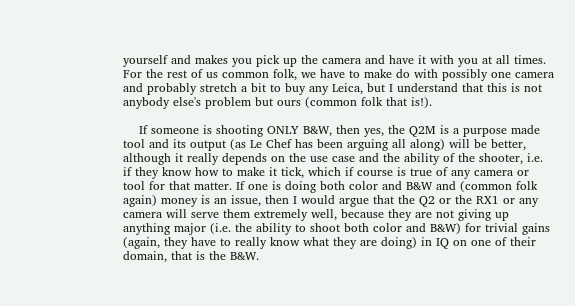yourself and makes you pick up the camera and have it with you at all times. For the rest of us common folk, we have to make do with possibly one camera and probably stretch a bit to buy any Leica, but I understand that this is not anybody else's problem but ours (common folk that is!).

    If someone is shooting ONLY B&W, then yes, the Q2M is a purpose made tool and its output (as Le Chef has been arguing all along) will be better, although it really depends on the use case and the ability of the shooter, i.e. if they know how to make it tick, which if course is true of any camera or tool for that matter. If one is doing both color and B&W and (common folk again) money is an issue, then I would argue that the Q2 or the RX1 or any camera will serve them extremely well, because they are not giving up anything major (i.e. the ability to shoot both color and B&W) for trivial gains (again, they have to really know what they are doing) in IQ on one of their domain, that is the B&W.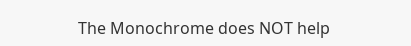The Monochrome does NOT help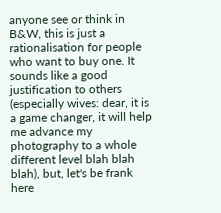anyone see or think in B&W, this is just a rationalisation for people who want to buy one. It sounds like a good justification to others (especially wives: dear, it is a game changer, it will help me advance my photography to a whole different level blah blah blah), but, let's be frank here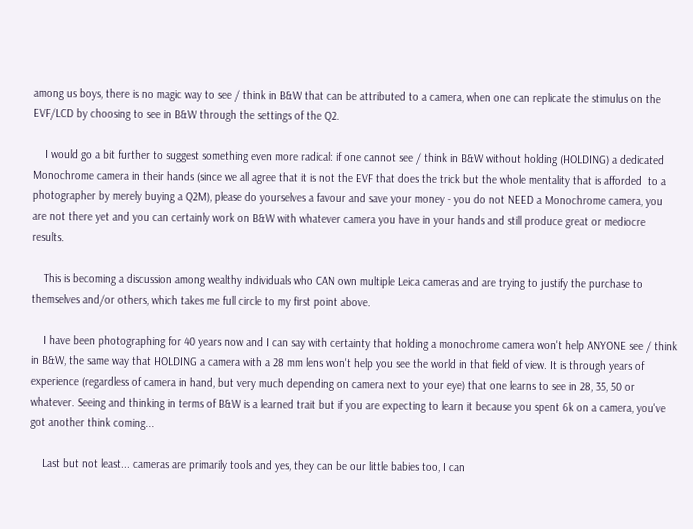among us boys, there is no magic way to see / think in B&W that can be attributed to a camera, when one can replicate the stimulus on the EVF/LCD by choosing to see in B&W through the settings of the Q2.

    I would go a bit further to suggest something even more radical: if one cannot see / think in B&W without holding (HOLDING) a dedicated Monochrome camera in their hands (since we all agree that it is not the EVF that does the trick but the whole mentality that is afforded  to a photographer by merely buying a Q2M), please do yourselves a favour and save your money - you do not NEED a Monochrome camera, you are not there yet and you can certainly work on B&W with whatever camera you have in your hands and still produce great or mediocre results.

    This is becoming a discussion among wealthy individuals who CAN own multiple Leica cameras and are trying to justify the purchase to themselves and/or others, which takes me full circle to my first point above.

    I have been photographing for 40 years now and I can say with certainty that holding a monochrome camera won't help ANYONE see / think in B&W, the same way that HOLDING a camera with a 28 mm lens won't help you see the world in that field of view. It is through years of experience (regardless of camera in hand, but very much depending on camera next to your eye) that one learns to see in 28, 35, 50 or whatever. Seeing and thinking in terms of B&W is a learned trait but if you are expecting to learn it because you spent 6k on a camera, you've got another think coming...

    Last but not least... cameras are primarily tools and yes, they can be our little babies too, I can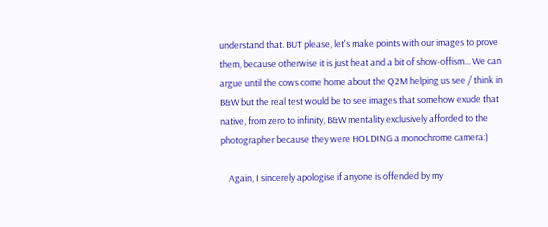understand that. BUT please, let's make points with our images to prove them, because otherwise it is just heat and a bit of show-offism... We can argue until the cows come home about the Q2M helping us see / think in B&W but the real test would be to see images that somehow exude that native, from zero to infinity, B&W mentality exclusively afforded to the photographer because they were HOLDING a monochrome camera:)

    Again, I sincerely apologise if anyone is offended by my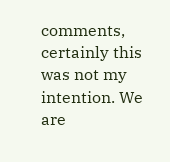comments, certainly this was not my intention. We are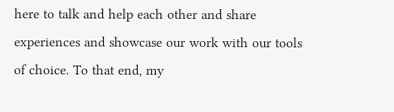here to talk and help each other and share experiences and showcase our work with our tools of choice. To that end, my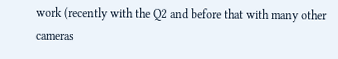work (recently with the Q2 and before that with many other cameras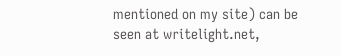mentioned on my site) can be seen at writelight.net,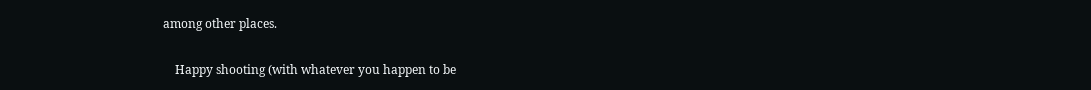among other places.

    Happy shooting (with whatever you happen to be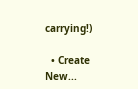carrying!)

  • Create New...